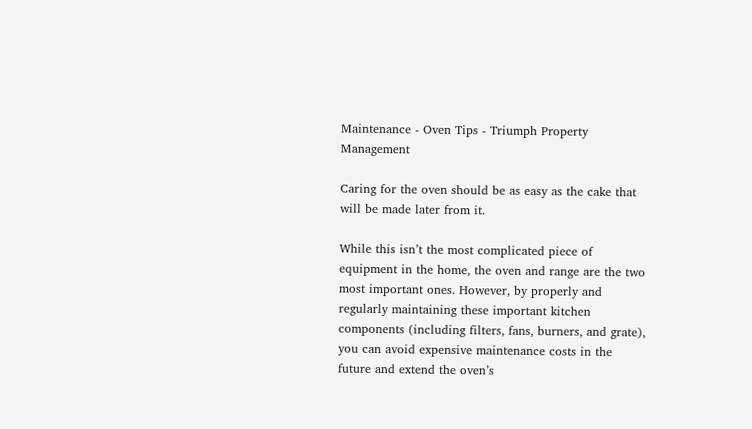Maintenance - Oven Tips - Triumph Property Management

Caring for the oven should be as easy as the cake that will be made later from it.

While this isn’t the most complicated piece of equipment in the home, the oven and range are the two most important ones. However, by properly and regularly maintaining these important kitchen components (including filters, fans, burners, and grate), you can avoid expensive maintenance costs in the future and extend the oven’s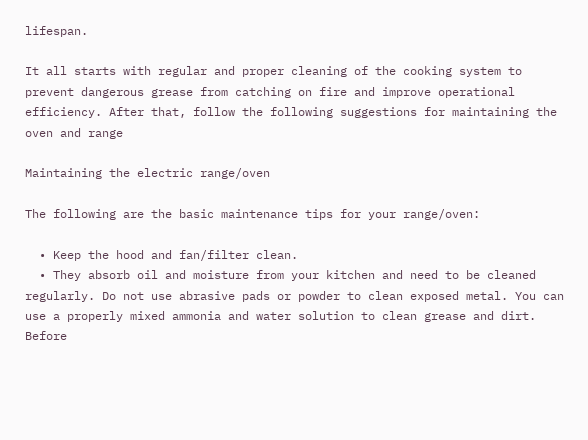lifespan.

It all starts with regular and proper cleaning of the cooking system to prevent dangerous grease from catching on fire and improve operational efficiency. After that, follow the following suggestions for maintaining the oven and range

Maintaining the electric range/oven

The following are the basic maintenance tips for your range/oven:

  • Keep the hood and fan/filter clean.
  • They absorb oil and moisture from your kitchen and need to be cleaned regularly. Do not use abrasive pads or powder to clean exposed metal. You can use a properly mixed ammonia and water solution to clean grease and dirt. Before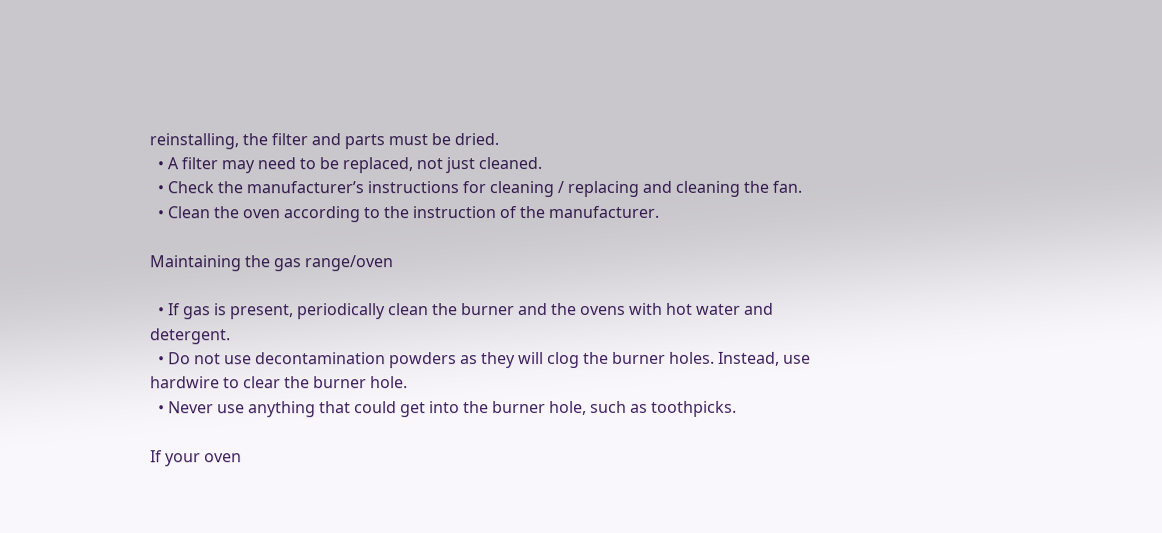reinstalling, the filter and parts must be dried.
  • A filter may need to be replaced, not just cleaned.
  • Check the manufacturer’s instructions for cleaning / replacing and cleaning the fan.
  • Clean the oven according to the instruction of the manufacturer.

Maintaining the gas range/oven

  • If gas is present, periodically clean the burner and the ovens with hot water and detergent.
  • Do not use decontamination powders as they will clog the burner holes. Instead, use hardwire to clear the burner hole.
  • Never use anything that could get into the burner hole, such as toothpicks.

If your oven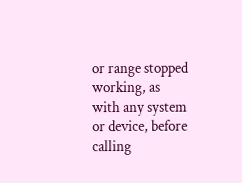or range stopped working, as with any system or device, before calling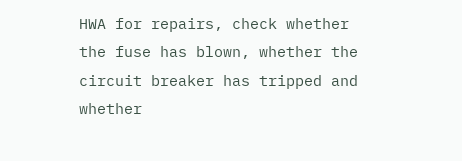HWA for repairs, check whether the fuse has blown, whether the circuit breaker has tripped and whether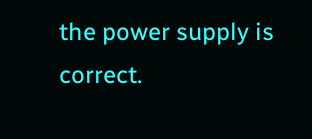the power supply is correct.